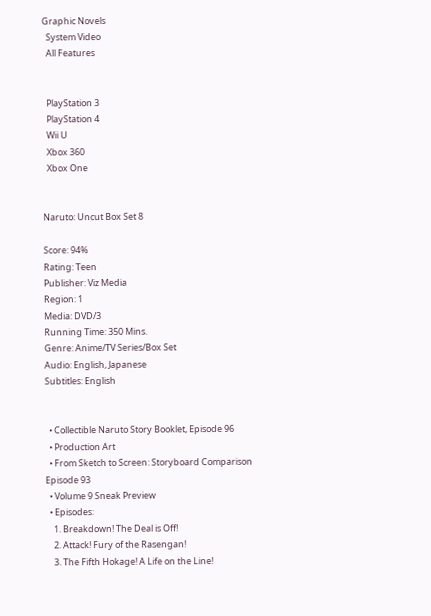Graphic Novels
  System Video
  All Features


  PlayStation 3
  PlayStation 4
  Wii U
  Xbox 360
  Xbox One


Naruto: Uncut Box Set 8

Score: 94%
Rating: Teen
Publisher: Viz Media
Region: 1
Media: DVD/3
Running Time: 350 Mins.
Genre: Anime/TV Series/Box Set
Audio: English, Japanese
Subtitles: English


  • Collectible Naruto Story Booklet, Episode 96
  • Production Art
  • From Sketch to Screen: Storyboard Comparison Episode 93
  • Volume 9 Sneak Preview
  • Episodes:
    1. Breakdown! The Deal is Off!
    2. Attack! Fury of the Rasengan!
    3. The Fifth Hokage! A Life on the Line!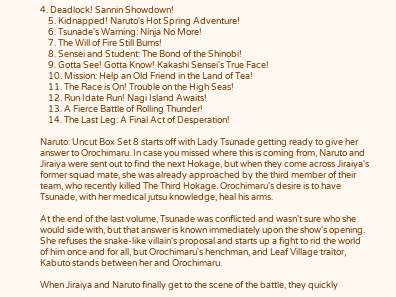4. Deadlock! Sannin Showdown!
    5. Kidnapped! Naruto's Hot Spring Adventure!
    6. Tsunade's Warning: Ninja No More!
    7. The Will of Fire Still Burns!
    8. Sensei and Student: The Bond of the Shinobi!
    9. Gotta See! Gotta Know! Kakashi Sensei's True Face!
    10. Mission: Help an Old Friend in the Land of Tea!
    11. The Race is On! Trouble on the High Seas!
    12. Run Idate Run! Nagi Island Awaits!
    13. A Fierce Battle of Rolling Thunder!
    14. The Last Leg: A Final Act of Desperation!

Naruto: Uncut Box Set 8 starts off with Lady Tsunade getting ready to give her answer to Orochimaru. In case you missed where this is coming from, Naruto and Jiraiya were sent out to find the next Hokage, but when they come across Jiraiya's former squad mate, she was already approached by the third member of their team, who recently killed The Third Hokage. Orochimaru's desire is to have Tsunade, with her medical jutsu knowledge, heal his arms.

At the end of the last volume, Tsunade was conflicted and wasn't sure who she would side with, but that answer is known immediately upon the show's opening. She refuses the snake-like villain's proposal and starts up a fight to rid the world of him once and for all, but Orochimaru's henchman, and Leaf Village traitor, Kabuto stands between her and Orochimaru.

When Jiraiya and Naruto finally get to the scene of the battle, they quickly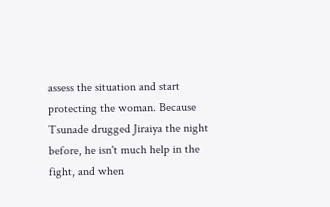assess the situation and start protecting the woman. Because Tsunade drugged Jiraiya the night before, he isn't much help in the fight, and when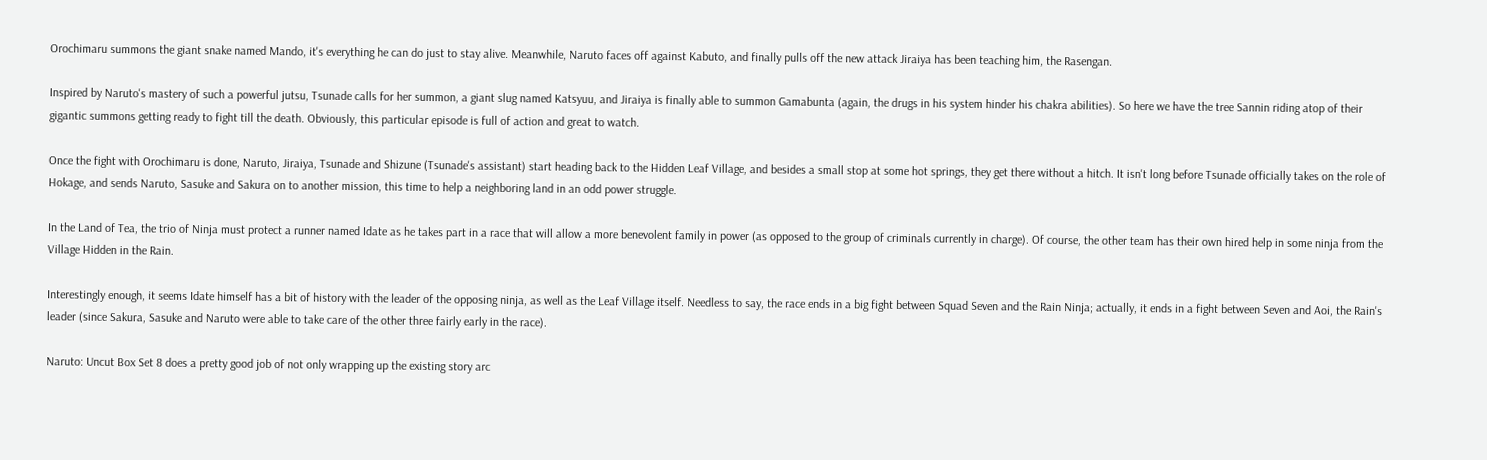Orochimaru summons the giant snake named Mando, it's everything he can do just to stay alive. Meanwhile, Naruto faces off against Kabuto, and finally pulls off the new attack Jiraiya has been teaching him, the Rasengan.

Inspired by Naruto's mastery of such a powerful jutsu, Tsunade calls for her summon, a giant slug named Katsyuu, and Jiraiya is finally able to summon Gamabunta (again, the drugs in his system hinder his chakra abilities). So here we have the tree Sannin riding atop of their gigantic summons getting ready to fight till the death. Obviously, this particular episode is full of action and great to watch.

Once the fight with Orochimaru is done, Naruto, Jiraiya, Tsunade and Shizune (Tsunade's assistant) start heading back to the Hidden Leaf Village, and besides a small stop at some hot springs, they get there without a hitch. It isn't long before Tsunade officially takes on the role of Hokage, and sends Naruto, Sasuke and Sakura on to another mission, this time to help a neighboring land in an odd power struggle.

In the Land of Tea, the trio of Ninja must protect a runner named Idate as he takes part in a race that will allow a more benevolent family in power (as opposed to the group of criminals currently in charge). Of course, the other team has their own hired help in some ninja from the Village Hidden in the Rain.

Interestingly enough, it seems Idate himself has a bit of history with the leader of the opposing ninja, as well as the Leaf Village itself. Needless to say, the race ends in a big fight between Squad Seven and the Rain Ninja; actually, it ends in a fight between Seven and Aoi, the Rain's leader (since Sakura, Sasuke and Naruto were able to take care of the other three fairly early in the race).

Naruto: Uncut Box Set 8 does a pretty good job of not only wrapping up the existing story arc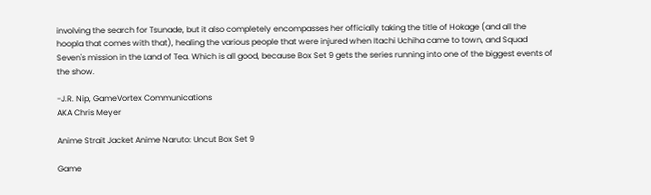involving the search for Tsunade, but it also completely encompasses her officially taking the title of Hokage (and all the hoopla that comes with that), healing the various people that were injured when Itachi Uchiha came to town, and Squad Seven's mission in the Land of Tea. Which is all good, because Box Set 9 gets the series running into one of the biggest events of the show.

-J.R. Nip, GameVortex Communications
AKA Chris Meyer

Anime Strait Jacket Anime Naruto: Uncut Box Set 9

Game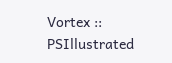Vortex :: PSIllustrated